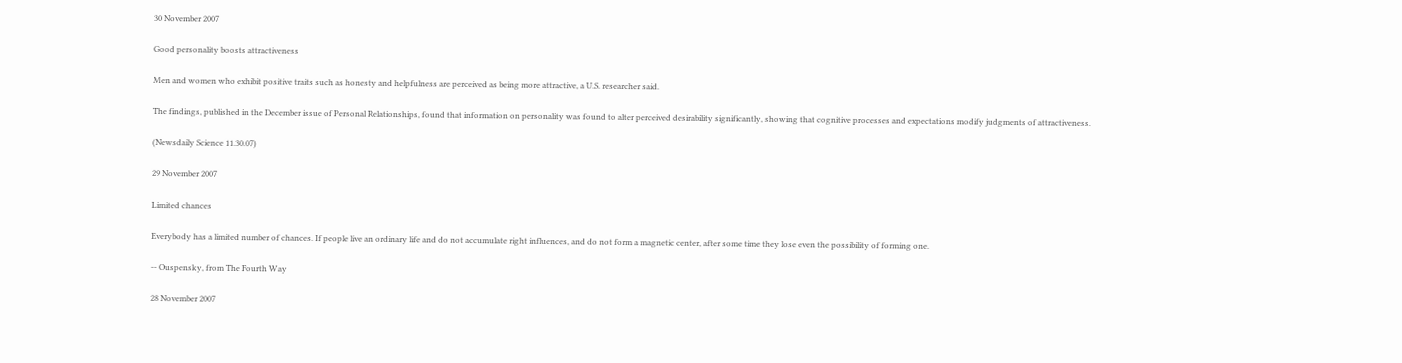30 November 2007

Good personality boosts attractiveness

Men and women who exhibit positive traits such as honesty and helpfulness are perceived as being more attractive, a U.S. researcher said.

The findings, published in the December issue of Personal Relationships, found that information on personality was found to alter perceived desirability significantly, showing that cognitive processes and expectations modify judgments of attractiveness.

(Newsdaily Science 11.30.07)

29 November 2007

Limited chances

Everybody has a limited number of chances. If people live an ordinary life and do not accumulate right influences, and do not form a magnetic center, after some time they lose even the possibility of forming one.

-- Ouspensky, from The Fourth Way

28 November 2007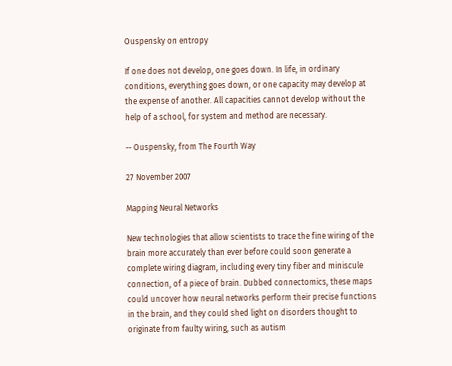Ouspensky on entropy

If one does not develop, one goes down. In life, in ordinary conditions, everything goes down, or one capacity may develop at the expense of another. All capacities cannot develop without the help of a school, for system and method are necessary.

-- Ouspensky, from The Fourth Way

27 November 2007

Mapping Neural Networks

New technologies that allow scientists to trace the fine wiring of the brain more accurately than ever before could soon generate a complete wiring diagram, including every tiny fiber and miniscule connection, of a piece of brain. Dubbed connectomics, these maps could uncover how neural networks perform their precise functions in the brain, and they could shed light on disorders thought to originate from faulty wiring, such as autism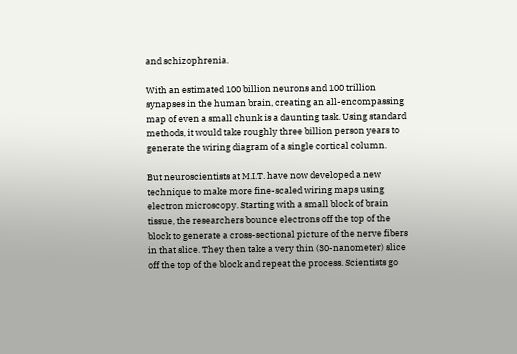and schizophrenia.

With an estimated 100 billion neurons and 100 trillion synapses in the human brain, creating an all-encompassing map of even a small chunk is a daunting task. Using standard methods, it would take roughly three billion person years to generate the wiring diagram of a single cortical column.

But neuroscientists at M.I.T. have now developed a new technique to make more fine-scaled wiring maps using electron microscopy. Starting with a small block of brain tissue, the researchers bounce electrons off the top of the block to generate a cross-sectional picture of the nerve fibers in that slice. They then take a very thin (30-nanometer) slice off the top of the block and repeat the process. Scientists go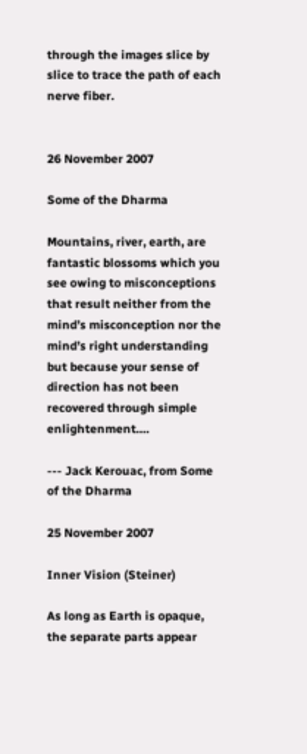through the images slice by slice to trace the path of each nerve fiber.


26 November 2007

Some of the Dharma

Mountains, river, earth, are fantastic blossoms which you see owing to misconceptions that result neither from the mind’s misconception nor the mind’s right understanding but because your sense of direction has not been recovered through simple enlightenment….

--- Jack Kerouac, from Some of the Dharma

25 November 2007

Inner Vision (Steiner)

As long as Earth is opaque, the separate parts appear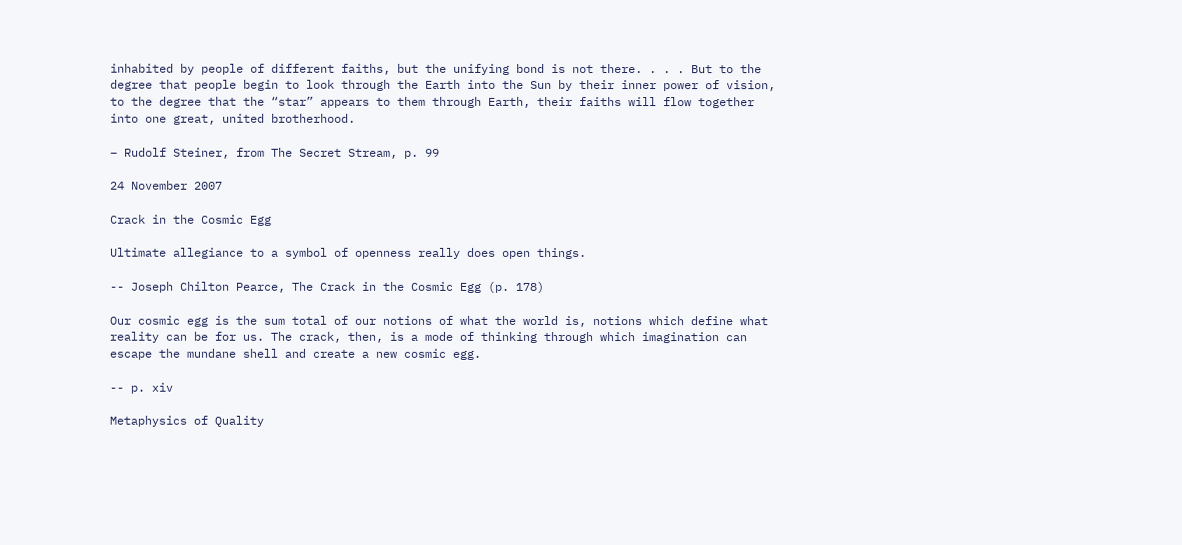inhabited by people of different faiths, but the unifying bond is not there. . . . But to the degree that people begin to look through the Earth into the Sun by their inner power of vision, to the degree that the “star” appears to them through Earth, their faiths will flow together into one great, united brotherhood.

– Rudolf Steiner, from The Secret Stream, p. 99

24 November 2007

Crack in the Cosmic Egg

Ultimate allegiance to a symbol of openness really does open things.

-- Joseph Chilton Pearce, The Crack in the Cosmic Egg (p. 178)

Our cosmic egg is the sum total of our notions of what the world is, notions which define what reality can be for us. The crack, then, is a mode of thinking through which imagination can escape the mundane shell and create a new cosmic egg.

-- p. xiv

Metaphysics of Quality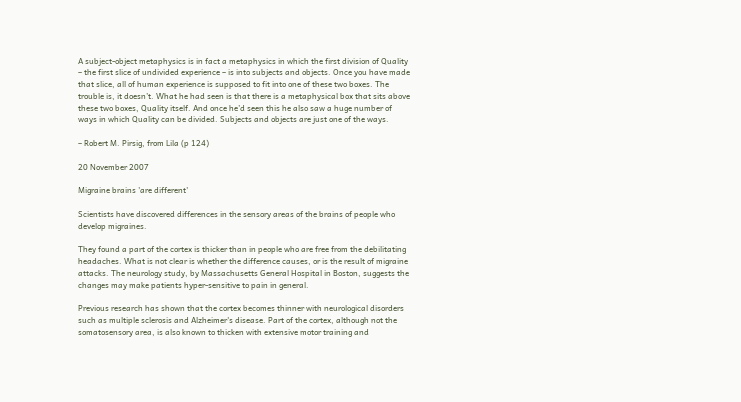A subject-object metaphysics is in fact a metaphysics in which the first division of Quality – the first slice of undivided experience – is into subjects and objects. Once you have made that slice, all of human experience is supposed to fit into one of these two boxes. The trouble is, it doesn’t. What he had seen is that there is a metaphysical box that sits above these two boxes, Quality itself. And once he’d seen this he also saw a huge number of ways in which Quality can be divided. Subjects and objects are just one of the ways.

– Robert M. Pirsig, from Lila (p 124)

20 November 2007

Migraine brains 'are different'

Scientists have discovered differences in the sensory areas of the brains of people who develop migraines.

They found a part of the cortex is thicker than in people who are free from the debilitating headaches. What is not clear is whether the difference causes, or is the result of migraine attacks. The neurology study, by Massachusetts General Hospital in Boston, suggests the changes may make patients hyper-sensitive to pain in general.

Previous research has shown that the cortex becomes thinner with neurological disorders such as multiple sclerosis and Alzheimer's disease. Part of the cortex, although not the somatosensory area, is also known to thicken with extensive motor training and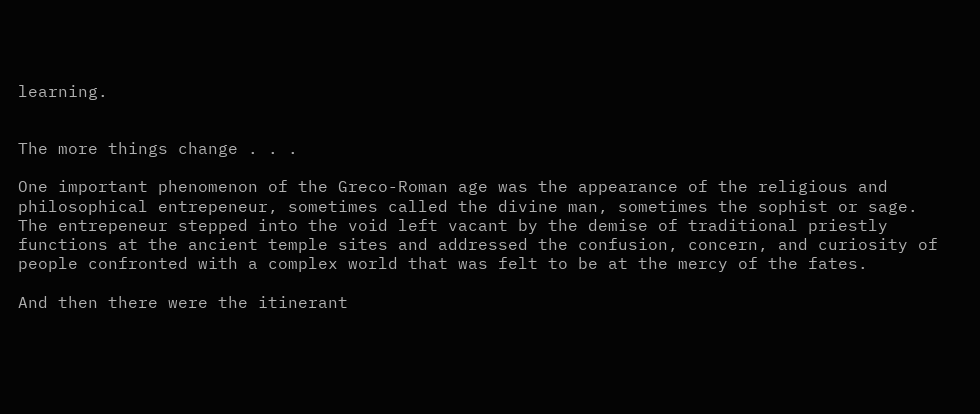learning.


The more things change . . .

One important phenomenon of the Greco-Roman age was the appearance of the religious and philosophical entrepeneur, sometimes called the divine man, sometimes the sophist or sage. The entrepeneur stepped into the void left vacant by the demise of traditional priestly functions at the ancient temple sites and addressed the confusion, concern, and curiosity of people confronted with a complex world that was felt to be at the mercy of the fates.

And then there were the itinerant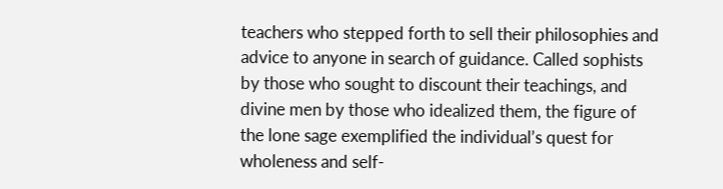teachers who stepped forth to sell their philosophies and advice to anyone in search of guidance. Called sophists by those who sought to discount their teachings, and divine men by those who idealized them, the figure of the lone sage exemplified the individual’s quest for wholeness and self-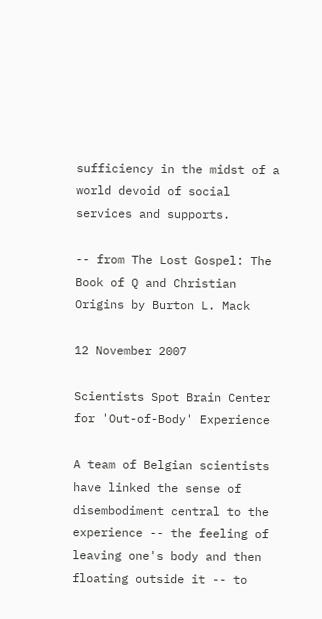sufficiency in the midst of a world devoid of social services and supports.

-- from The Lost Gospel: The Book of Q and Christian Origins by Burton L. Mack

12 November 2007

Scientists Spot Brain Center for 'Out-of-Body' Experience

A team of Belgian scientists have linked the sense of disembodiment central to the experience -- the feeling of leaving one's body and then floating outside it -- to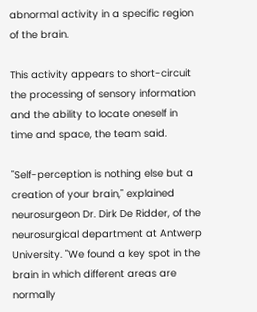abnormal activity in a specific region of the brain.

This activity appears to short-circuit the processing of sensory information and the ability to locate oneself in time and space, the team said.

"Self-perception is nothing else but a creation of your brain," explained neurosurgeon Dr. Dirk De Ridder, of the neurosurgical department at Antwerp University. "We found a key spot in the brain in which different areas are normally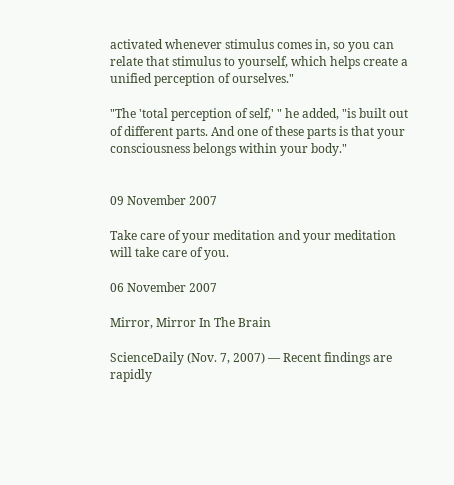activated whenever stimulus comes in, so you can relate that stimulus to yourself, which helps create a unified perception of ourselves."

"The 'total perception of self,' " he added, "is built out of different parts. And one of these parts is that your consciousness belongs within your body."


09 November 2007

Take care of your meditation and your meditation will take care of you.

06 November 2007

Mirror, Mirror In The Brain

ScienceDaily (Nov. 7, 2007) — Recent findings are rapidly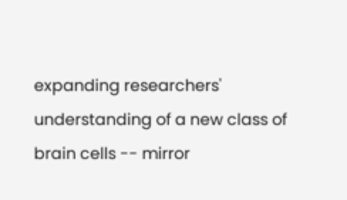expanding researchers' understanding of a new class of brain cells -- mirror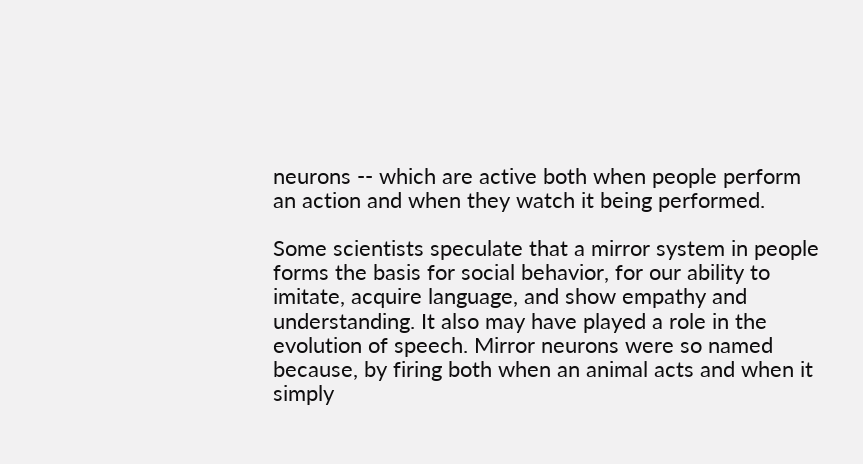neurons -- which are active both when people perform an action and when they watch it being performed.

Some scientists speculate that a mirror system in people forms the basis for social behavior, for our ability to imitate, acquire language, and show empathy and understanding. It also may have played a role in the evolution of speech. Mirror neurons were so named because, by firing both when an animal acts and when it simply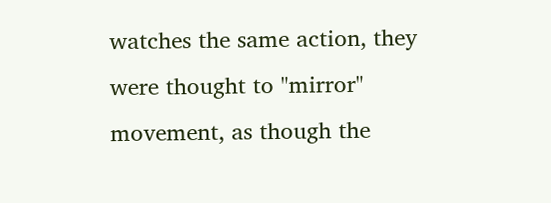watches the same action, they were thought to "mirror" movement, as though the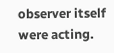observer itself were acting.